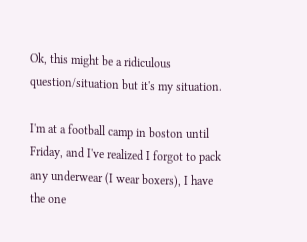Ok, this might be a ridiculous question/situation but it's my situation.

I'm at a football camp in boston until Friday, and I've realized I forgot to pack any underwear (I wear boxers), I have the one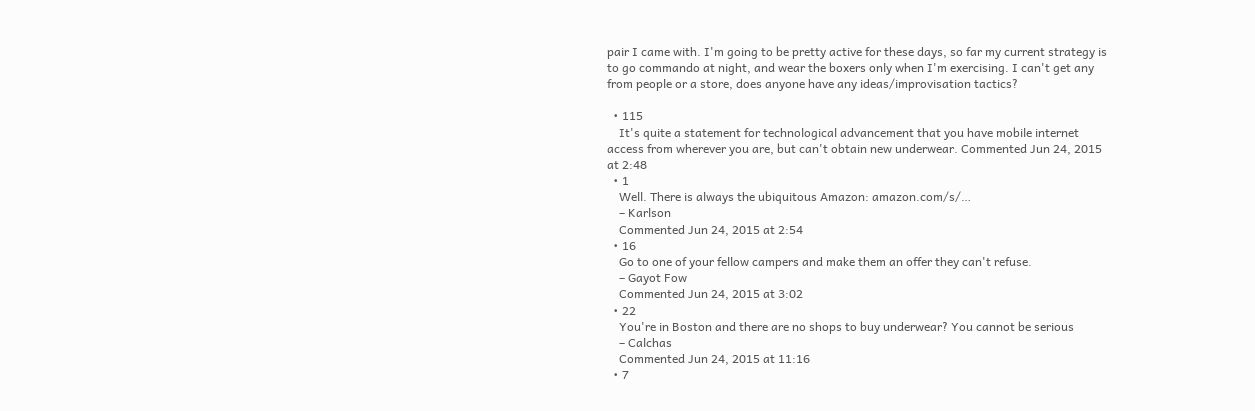pair I came with. I'm going to be pretty active for these days, so far my current strategy is to go commando at night, and wear the boxers only when I'm exercising. I can't get any from people or a store, does anyone have any ideas/improvisation tactics?

  • 115
    It's quite a statement for technological advancement that you have mobile internet access from wherever you are, but can't obtain new underwear. Commented Jun 24, 2015 at 2:48
  • 1
    Well. There is always the ubiquitous Amazon: amazon.com/s/…
    – Karlson
    Commented Jun 24, 2015 at 2:54
  • 16
    Go to one of your fellow campers and make them an offer they can't refuse.
    – Gayot Fow
    Commented Jun 24, 2015 at 3:02
  • 22
    You're in Boston and there are no shops to buy underwear? You cannot be serious
    – Calchas
    Commented Jun 24, 2015 at 11:16
  • 7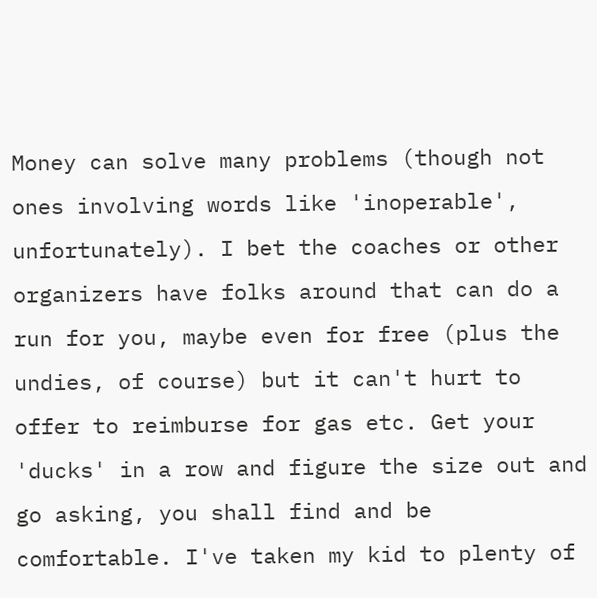Money can solve many problems (though not ones involving words like 'inoperable', unfortunately). I bet the coaches or other organizers have folks around that can do a run for you, maybe even for free (plus the undies, of course) but it can't hurt to offer to reimburse for gas etc. Get your 'ducks' in a row and figure the size out and go asking, you shall find and be comfortable. I've taken my kid to plenty of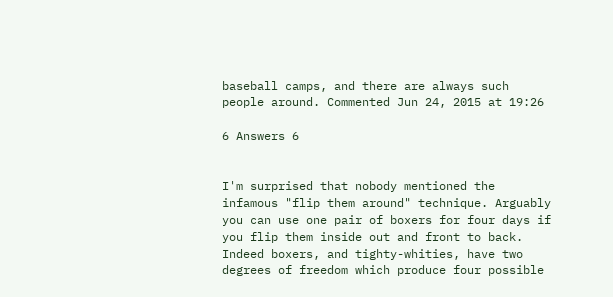baseball camps, and there are always such people around. Commented Jun 24, 2015 at 19:26

6 Answers 6


I'm surprised that nobody mentioned the infamous "flip them around" technique. Arguably you can use one pair of boxers for four days if you flip them inside out and front to back. Indeed boxers, and tighty-whities, have two degrees of freedom which produce four possible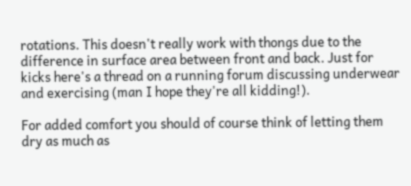rotations. This doesn't really work with thongs due to the difference in surface area between front and back. Just for kicks here's a thread on a running forum discussing underwear and exercising (man I hope they're all kidding!).

For added comfort you should of course think of letting them dry as much as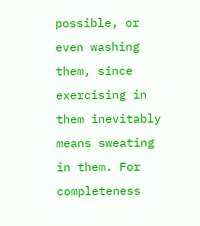possible, or even washing them, since exercising in them inevitably means sweating in them. For completeness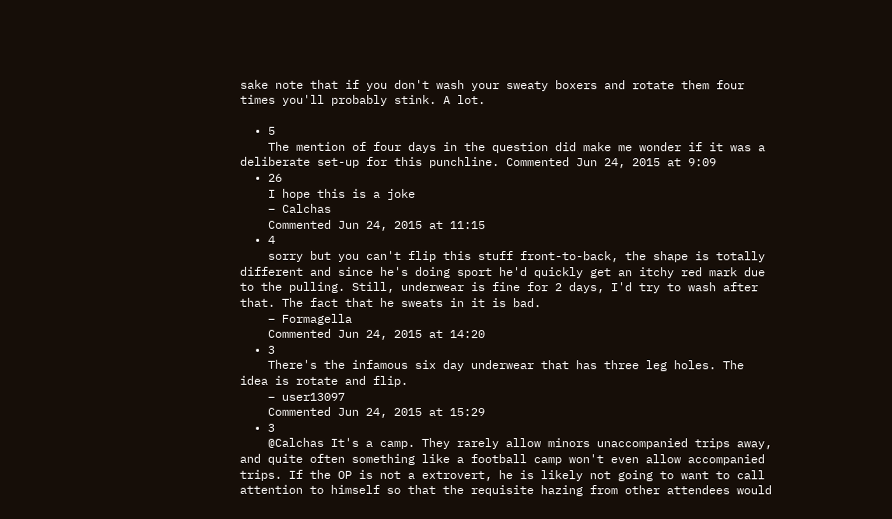sake note that if you don't wash your sweaty boxers and rotate them four times you'll probably stink. A lot.

  • 5
    The mention of four days in the question did make me wonder if it was a deliberate set-up for this punchline. Commented Jun 24, 2015 at 9:09
  • 26
    I hope this is a joke
    – Calchas
    Commented Jun 24, 2015 at 11:15
  • 4
    sorry but you can't flip this stuff front-to-back, the shape is totally different and since he's doing sport he'd quickly get an itchy red mark due to the pulling. Still, underwear is fine for 2 days, I'd try to wash after that. The fact that he sweats in it is bad.
    – Formagella
    Commented Jun 24, 2015 at 14:20
  • 3
    There's the infamous six day underwear that has three leg holes. The idea is rotate and flip.
    – user13097
    Commented Jun 24, 2015 at 15:29
  • 3
    @Calchas It's a camp. They rarely allow minors unaccompanied trips away, and quite often something like a football camp won't even allow accompanied trips. If the OP is not a extrovert, he is likely not going to want to call attention to himself so that the requisite hazing from other attendees would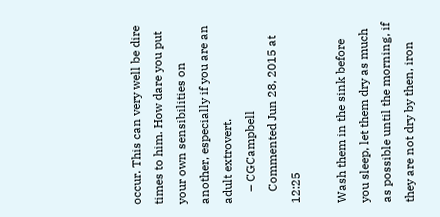occur. This can very well be dire times to him. How dare you put your own sensibilities on another, especially if you are an adult extrovert.
    – CGCampbell
    Commented Jun 28, 2015 at 12:25

Wash them in the sink before you sleep, let them dry as much as possible until the morning, if they are not dry by then, iron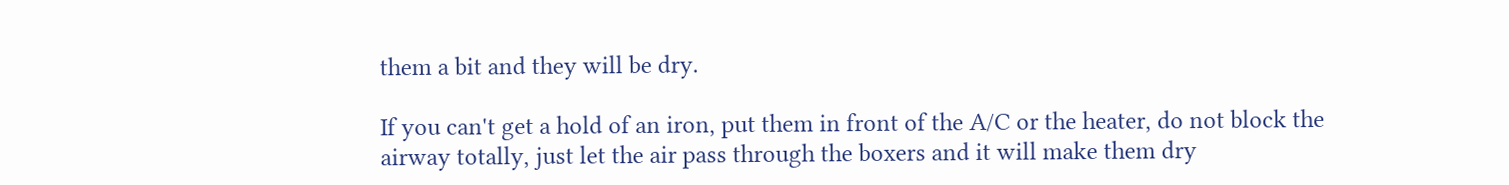them a bit and they will be dry.

If you can't get a hold of an iron, put them in front of the A/C or the heater, do not block the airway totally, just let the air pass through the boxers and it will make them dry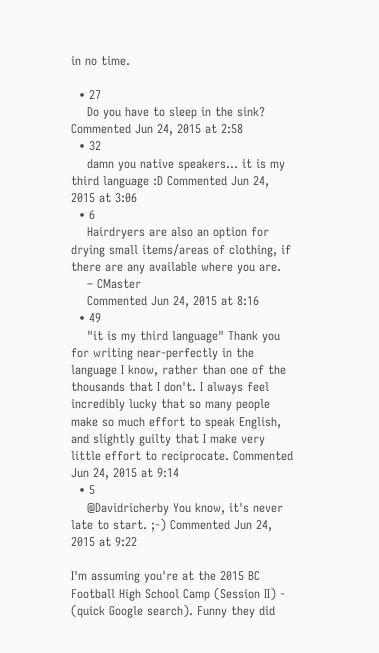in no time.

  • 27
    Do you have to sleep in the sink? Commented Jun 24, 2015 at 2:58
  • 32
    damn you native speakers... it is my third language :D Commented Jun 24, 2015 at 3:06
  • 6
    Hairdryers are also an option for drying small items/areas of clothing, if there are any available where you are.
    – CMaster
    Commented Jun 24, 2015 at 8:16
  • 49
    "it is my third language" Thank you for writing near-perfectly in the language I know, rather than one of the thousands that I don't. I always feel incredibly lucky that so many people make so much effort to speak English, and slightly guilty that I make very little effort to reciprocate. Commented Jun 24, 2015 at 9:14
  • 5
    @Davidricherby You know, it's never late to start. ;-) Commented Jun 24, 2015 at 9:22

I'm assuming you're at the 2015 BC Football High School Camp (Session II) - (quick Google search). Funny they did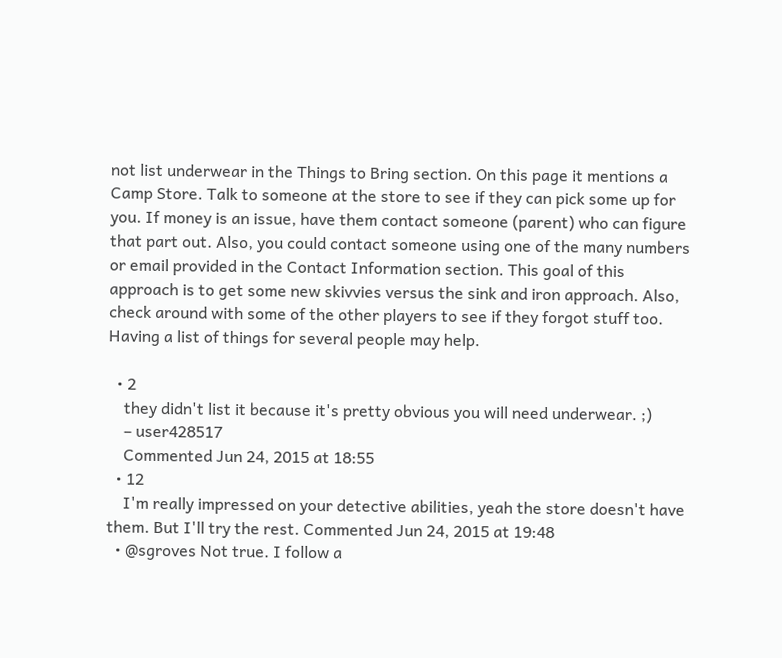not list underwear in the Things to Bring section. On this page it mentions a Camp Store. Talk to someone at the store to see if they can pick some up for you. If money is an issue, have them contact someone (parent) who can figure that part out. Also, you could contact someone using one of the many numbers or email provided in the Contact Information section. This goal of this approach is to get some new skivvies versus the sink and iron approach. Also, check around with some of the other players to see if they forgot stuff too. Having a list of things for several people may help.

  • 2
    they didn't list it because it's pretty obvious you will need underwear. ;)
    – user428517
    Commented Jun 24, 2015 at 18:55
  • 12
    I'm really impressed on your detective abilities, yeah the store doesn't have them. But I'll try the rest. Commented Jun 24, 2015 at 19:48
  • @sgroves Not true. I follow a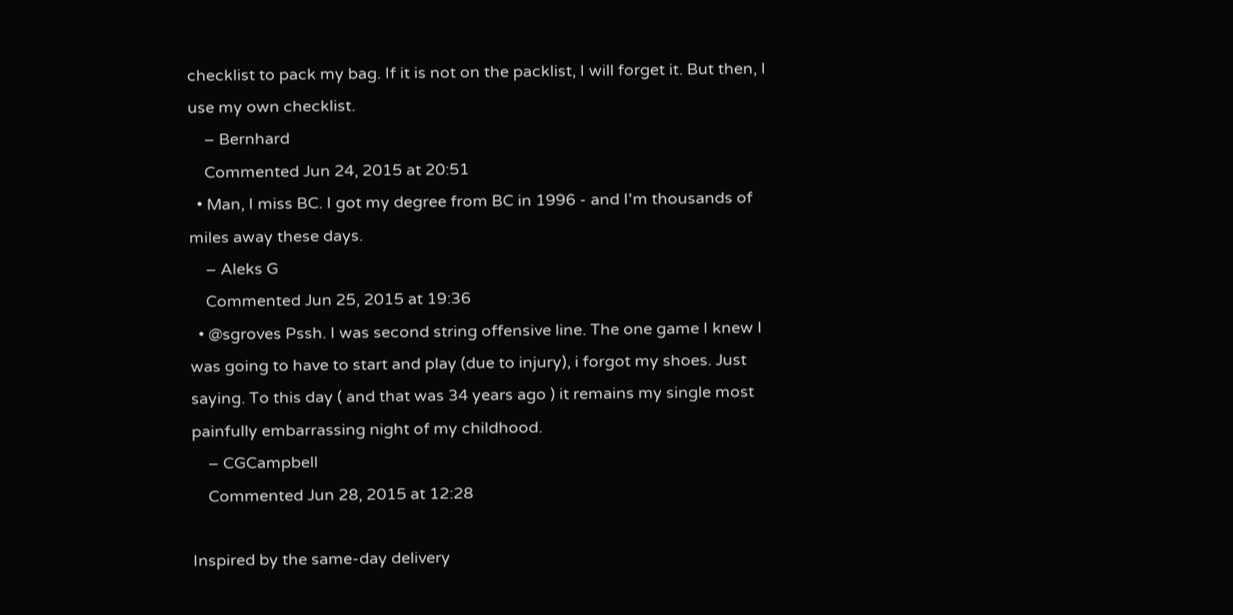checklist to pack my bag. If it is not on the packlist, I will forget it. But then, I use my own checklist.
    – Bernhard
    Commented Jun 24, 2015 at 20:51
  • Man, I miss BC. I got my degree from BC in 1996 - and I'm thousands of miles away these days.
    – Aleks G
    Commented Jun 25, 2015 at 19:36
  • @sgroves Pssh. I was second string offensive line. The one game I knew I was going to have to start and play (due to injury), i forgot my shoes. Just saying. To this day ( and that was 34 years ago ) it remains my single most painfully embarrassing night of my childhood.
    – CGCampbell
    Commented Jun 28, 2015 at 12:28

Inspired by the same-day delivery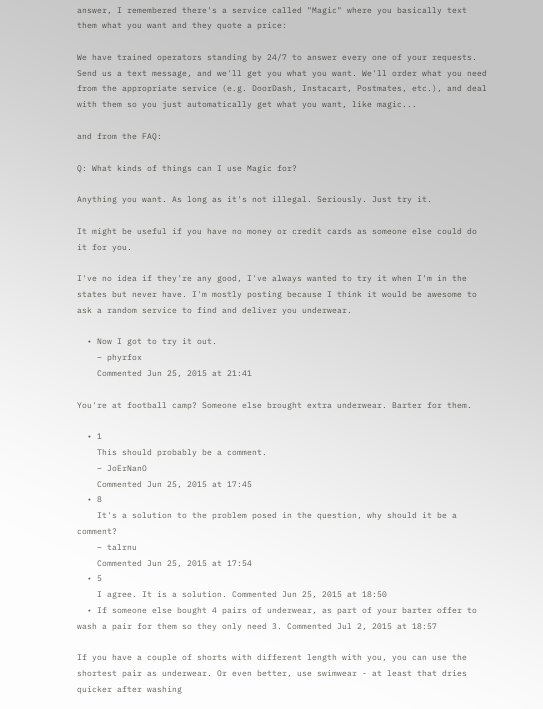answer, I remembered there's a service called "Magic" where you basically text them what you want and they quote a price:

We have trained operators standing by 24/7 to answer every one of your requests. Send us a text message, and we'll get you what you want. We'll order what you need from the appropriate service (e.g. DoorDash, Instacart, Postmates, etc.), and deal with them so you just automatically get what you want, like magic...

and from the FAQ:

Q: What kinds of things can I use Magic for?

Anything you want. As long as it's not illegal. Seriously. Just try it.

It might be useful if you have no money or credit cards as someone else could do it for you.

I've no idea if they're any good, I've always wanted to try it when I'm in the states but never have. I'm mostly posting because I think it would be awesome to ask a random service to find and deliver you underwear.

  • Now I got to try it out.
    – phyrfox
    Commented Jun 25, 2015 at 21:41

You're at football camp? Someone else brought extra underwear. Barter for them.

  • 1
    This should probably be a comment.
    – JoErNanO
    Commented Jun 25, 2015 at 17:45
  • 8
    It's a solution to the problem posed in the question, why should it be a comment?
    – talrnu
    Commented Jun 25, 2015 at 17:54
  • 5
    I agree. It is a solution. Commented Jun 25, 2015 at 18:50
  • If someone else bought 4 pairs of underwear, as part of your barter offer to wash a pair for them so they only need 3. Commented Jul 2, 2015 at 18:57

If you have a couple of shorts with different length with you, you can use the shortest pair as underwear. Or even better, use swimwear - at least that dries quicker after washing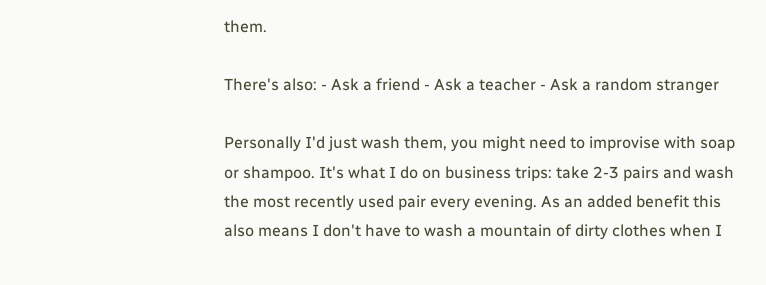them.

There's also: - Ask a friend - Ask a teacher - Ask a random stranger

Personally I'd just wash them, you might need to improvise with soap or shampoo. It's what I do on business trips: take 2-3 pairs and wash the most recently used pair every evening. As an added benefit this also means I don't have to wash a mountain of dirty clothes when I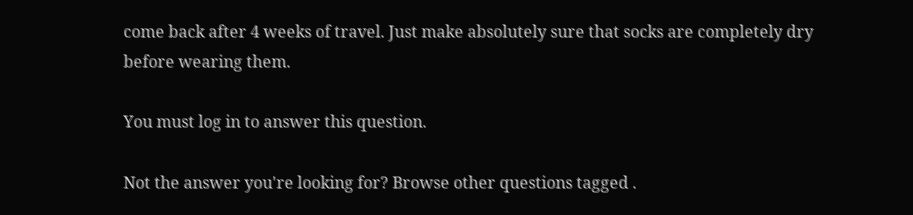come back after 4 weeks of travel. Just make absolutely sure that socks are completely dry before wearing them.

You must log in to answer this question.

Not the answer you're looking for? Browse other questions tagged .